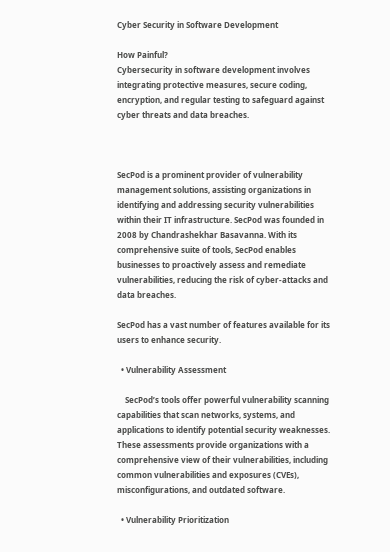Cyber Security in Software Development

How Painful?
Cybersecurity in software development involves integrating protective measures, secure coding, encryption, and regular testing to safeguard against cyber threats and data breaches.



SecPod is a prominent provider of vulnerability management solutions, assisting organizations in identifying and addressing security vulnerabilities within their IT infrastructure. SecPod was founded in 2008 by Chandrashekhar Basavanna. With its comprehensive suite of tools, SecPod enables businesses to proactively assess and remediate vulnerabilities, reducing the risk of cyber-attacks and data breaches.

SecPod has a vast number of features available for its users to enhance security.

  • Vulnerability Assessment

    SecPod’s tools offer powerful vulnerability scanning capabilities that scan networks, systems, and applications to identify potential security weaknesses. These assessments provide organizations with a comprehensive view of their vulnerabilities, including common vulnerabilities and exposures (CVEs), misconfigurations, and outdated software.

  • Vulnerability Prioritization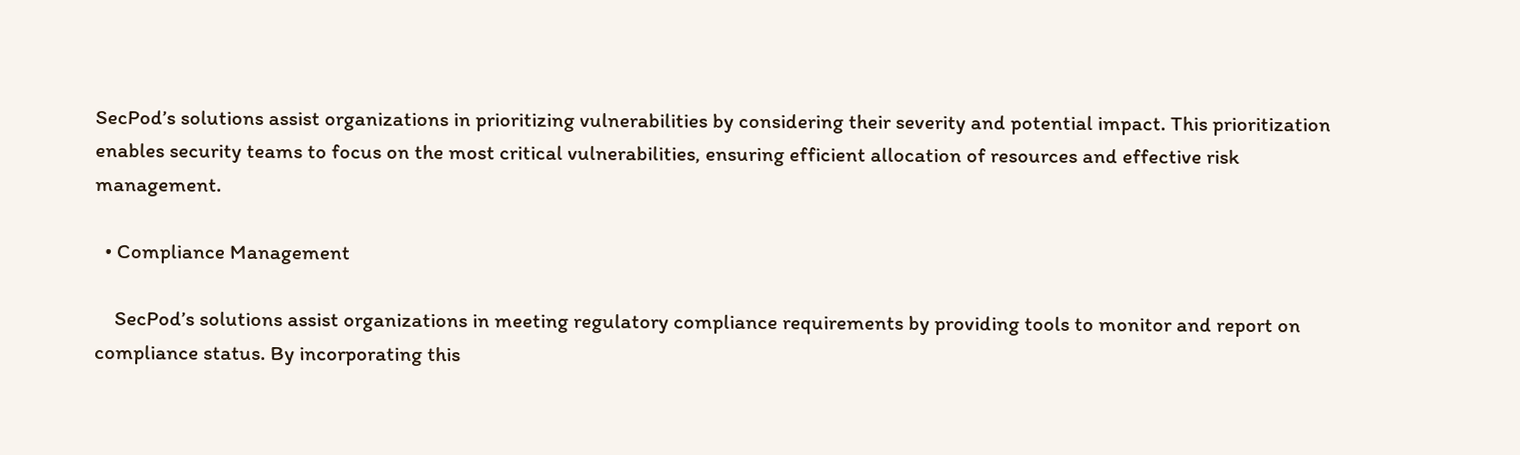SecPod’s solutions assist organizations in prioritizing vulnerabilities by considering their severity and potential impact. This prioritization enables security teams to focus on the most critical vulnerabilities, ensuring efficient allocation of resources and effective risk management.

  • Compliance Management

    SecPod’s solutions assist organizations in meeting regulatory compliance requirements by providing tools to monitor and report on compliance status. By incorporating this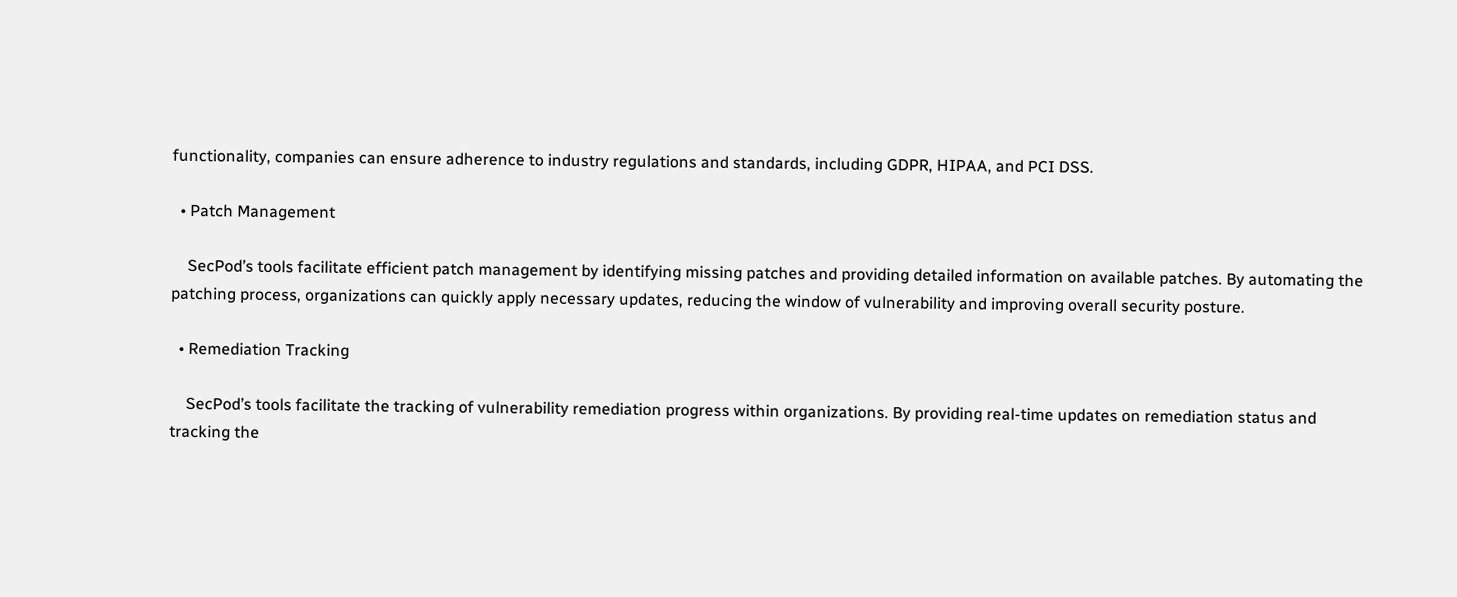functionality, companies can ensure adherence to industry regulations and standards, including GDPR, HIPAA, and PCI DSS.

  • Patch Management

    SecPod’s tools facilitate efficient patch management by identifying missing patches and providing detailed information on available patches. By automating the patching process, organizations can quickly apply necessary updates, reducing the window of vulnerability and improving overall security posture.

  • Remediation Tracking

    SecPod’s tools facilitate the tracking of vulnerability remediation progress within organizations. By providing real-time updates on remediation status and tracking the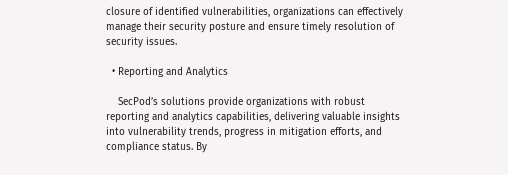closure of identified vulnerabilities, organizations can effectively manage their security posture and ensure timely resolution of security issues.

  • Reporting and Analytics

    SecPod’s solutions provide organizations with robust reporting and analytics capabilities, delivering valuable insights into vulnerability trends, progress in mitigation efforts, and compliance status. By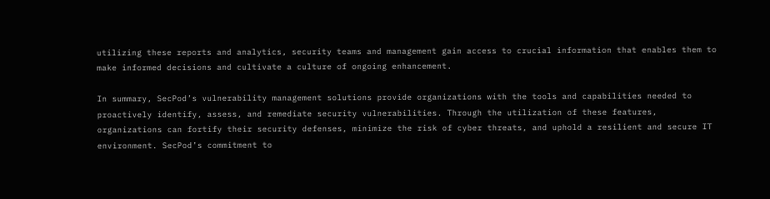utilizing these reports and analytics, security teams and management gain access to crucial information that enables them to make informed decisions and cultivate a culture of ongoing enhancement.

In summary, SecPod’s vulnerability management solutions provide organizations with the tools and capabilities needed to proactively identify, assess, and remediate security vulnerabilities. Through the utilization of these features, organizations can fortify their security defenses, minimize the risk of cyber threats, and uphold a resilient and secure IT environment. SecPod’s commitment to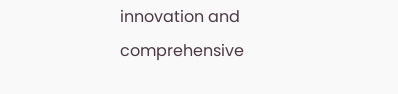innovation and comprehensive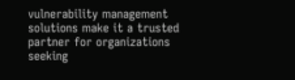vulnerability management solutions make it a trusted partner for organizations seeking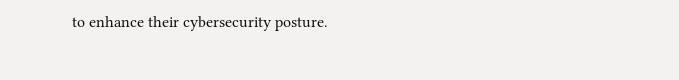to enhance their cybersecurity posture.